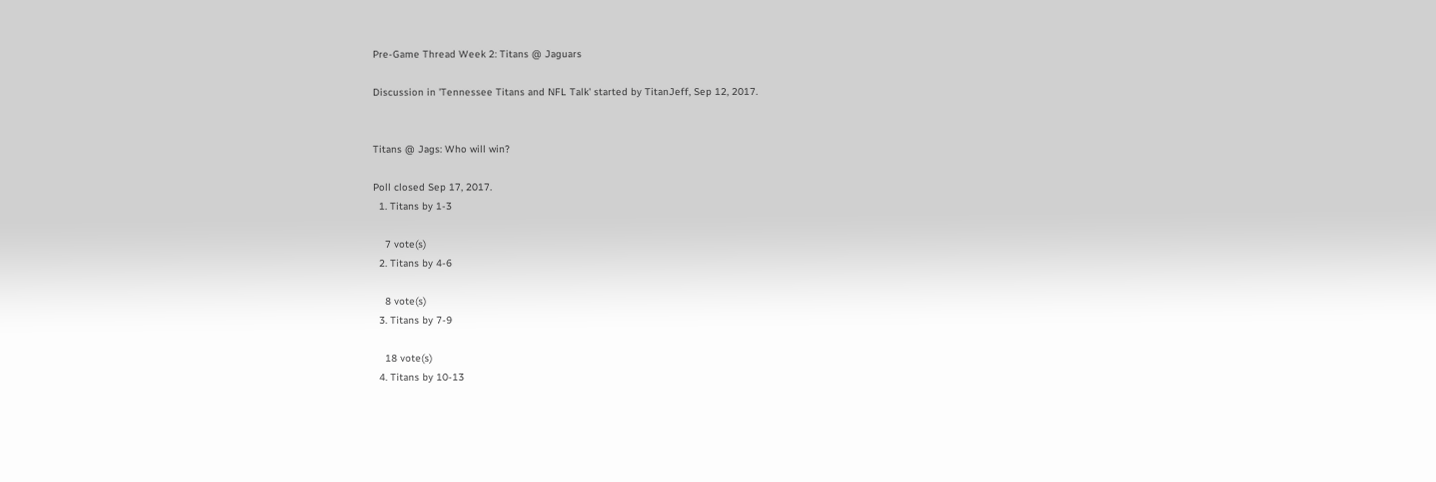Pre-Game Thread Week 2: Titans @ Jaguars

Discussion in 'Tennessee Titans and NFL Talk' started by TitanJeff, Sep 12, 2017.


Titans @ Jags: Who will win?

Poll closed Sep 17, 2017.
  1. Titans by 1-3

    7 vote(s)
  2. Titans by 4-6

    8 vote(s)
  3. Titans by 7-9

    18 vote(s)
  4. Titans by 10-13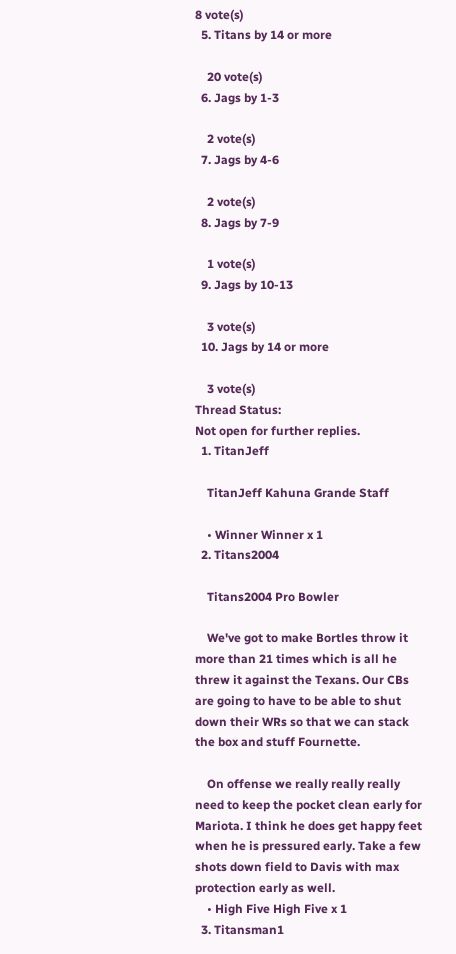8 vote(s)
  5. Titans by 14 or more

    20 vote(s)
  6. Jags by 1-3

    2 vote(s)
  7. Jags by 4-6

    2 vote(s)
  8. Jags by 7-9

    1 vote(s)
  9. Jags by 10-13

    3 vote(s)
  10. Jags by 14 or more

    3 vote(s)
Thread Status:
Not open for further replies.
  1. TitanJeff

    TitanJeff Kahuna Grande Staff

    • Winner Winner x 1
  2. Titans2004

    Titans2004 Pro Bowler

    We've got to make Bortles throw it more than 21 times which is all he threw it against the Texans. Our CBs are going to have to be able to shut down their WRs so that we can stack the box and stuff Fournette.

    On offense we really really really need to keep the pocket clean early for Mariota. I think he does get happy feet when he is pressured early. Take a few shots down field to Davis with max protection early as well.
    • High Five High Five x 1
  3. Titansman1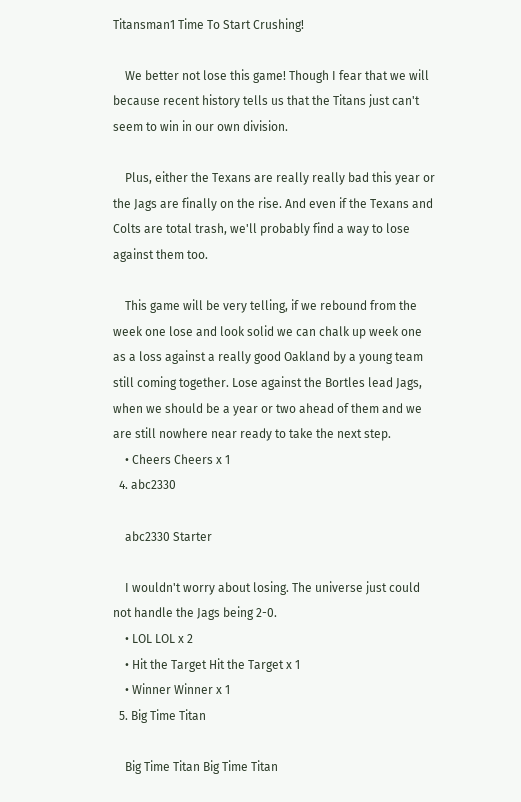Titansman1 Time To Start Crushing!

    We better not lose this game! Though I fear that we will because recent history tells us that the Titans just can't seem to win in our own division.

    Plus, either the Texans are really really bad this year or the Jags are finally on the rise. And even if the Texans and Colts are total trash, we'll probably find a way to lose against them too.

    This game will be very telling, if we rebound from the week one lose and look solid we can chalk up week one as a loss against a really good Oakland by a young team still coming together. Lose against the Bortles lead Jags, when we should be a year or two ahead of them and we are still nowhere near ready to take the next step.
    • Cheers Cheers x 1
  4. abc2330

    abc2330 Starter

    I wouldn't worry about losing. The universe just could not handle the Jags being 2-0.
    • LOL LOL x 2
    • Hit the Target Hit the Target x 1
    • Winner Winner x 1
  5. Big Time Titan

    Big Time Titan Big Time Titan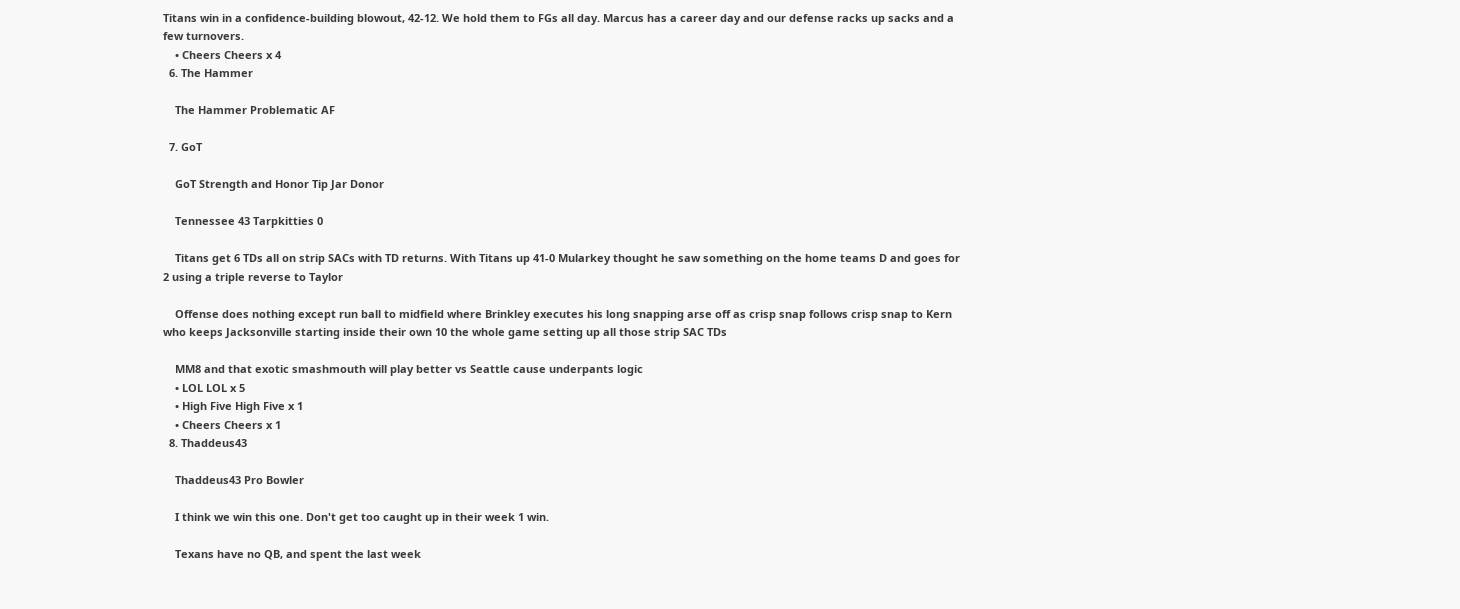Titans win in a confidence-building blowout, 42-12. We hold them to FGs all day. Marcus has a career day and our defense racks up sacks and a few turnovers.
    • Cheers Cheers x 4
  6. The Hammer

    The Hammer Problematic AF

  7. GoT

    GoT Strength and Honor Tip Jar Donor

    Tennessee 43 Tarpkitties 0

    Titans get 6 TDs all on strip SACs with TD returns. With Titans up 41-0 Mularkey thought he saw something on the home teams D and goes for 2 using a triple reverse to Taylor

    Offense does nothing except run ball to midfield where Brinkley executes his long snapping arse off as crisp snap follows crisp snap to Kern who keeps Jacksonville starting inside their own 10 the whole game setting up all those strip SAC TDs

    MM8 and that exotic smashmouth will play better vs Seattle cause underpants logic
    • LOL LOL x 5
    • High Five High Five x 1
    • Cheers Cheers x 1
  8. Thaddeus43

    Thaddeus43 Pro Bowler

    I think we win this one. Don't get too caught up in their week 1 win.

    Texans have no QB, and spent the last week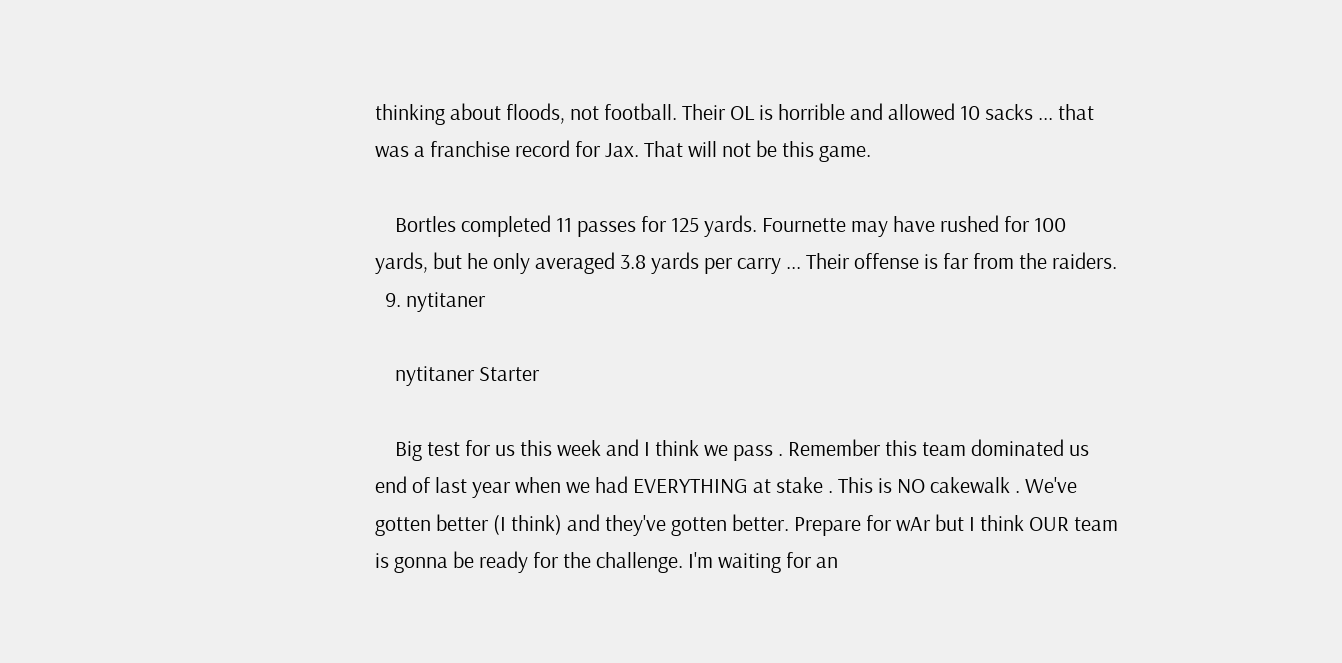thinking about floods, not football. Their OL is horrible and allowed 10 sacks ... that was a franchise record for Jax. That will not be this game.

    Bortles completed 11 passes for 125 yards. Fournette may have rushed for 100 yards, but he only averaged 3.8 yards per carry ... Their offense is far from the raiders.
  9. nytitaner

    nytitaner Starter

    Big test for us this week and I think we pass . Remember this team dominated us end of last year when we had EVERYTHING at stake . This is NO cakewalk . We've gotten better (I think) and they've gotten better. Prepare for wAr but I think OUR team is gonna be ready for the challenge. I'm waiting for an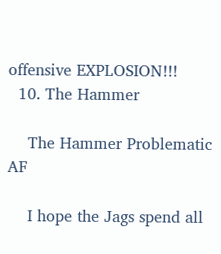offensive EXPLOSION!!!
  10. The Hammer

    The Hammer Problematic AF

    I hope the Jags spend all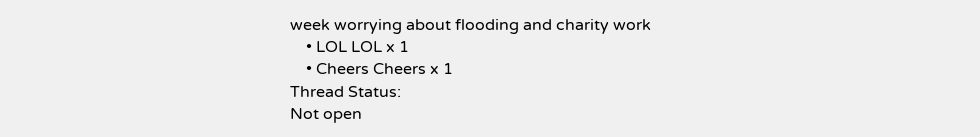week worrying about flooding and charity work
    • LOL LOL x 1
    • Cheers Cheers x 1
Thread Status:
Not open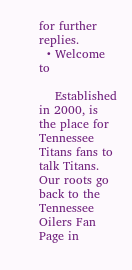for further replies.
  • Welcome to

    Established in 2000, is the place for Tennessee Titans fans to talk Titans. Our roots go back to the Tennessee Oilers Fan Page in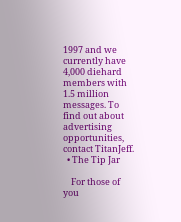1997 and we currently have 4,000 diehard members with 1.5 million messages. To find out about advertising opportunities, contact TitanJeff.
  • The Tip Jar

    For those of you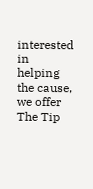interested in helping the cause, we offer The Tip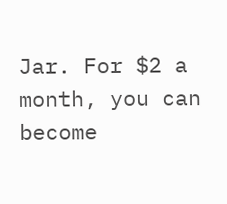Jar. For $2 a month, you can become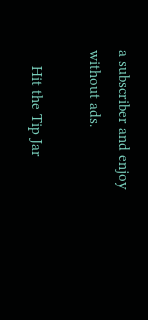a subscriber and enjoy without ads.

    Hit the Tip Jar